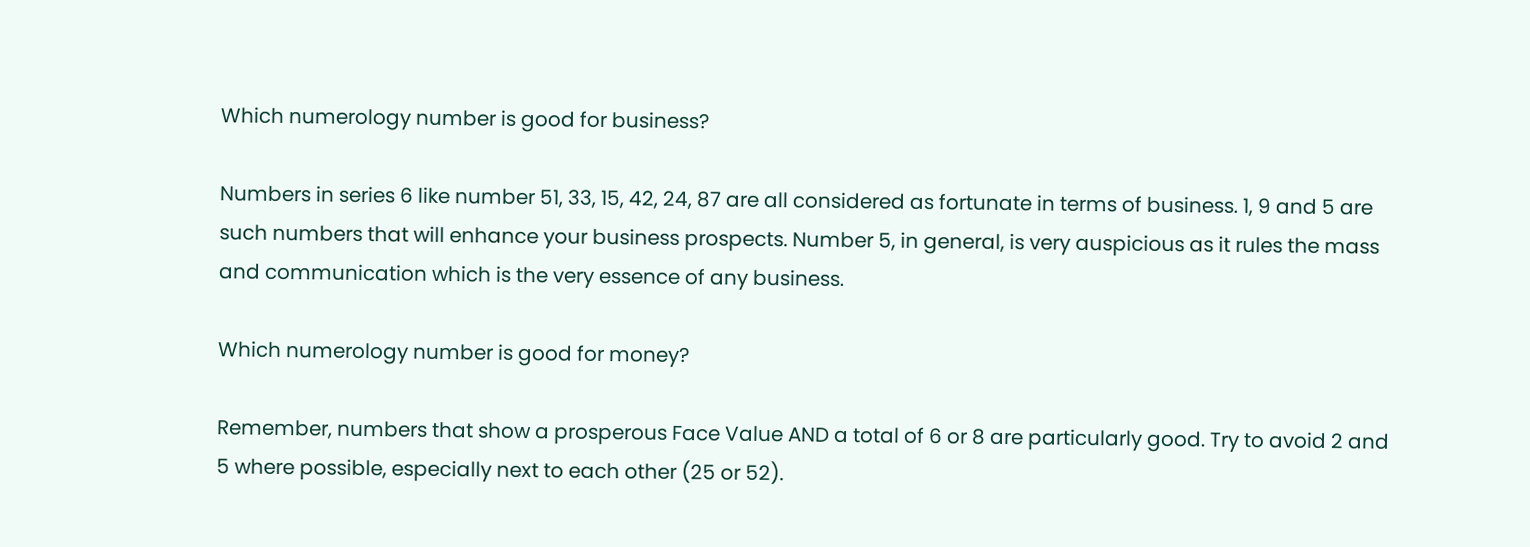Which numerology number is good for business?

Numbers in series 6 like number 51, 33, 15, 42, 24, 87 are all considered as fortunate in terms of business. 1, 9 and 5 are such numbers that will enhance your business prospects. Number 5, in general, is very auspicious as it rules the mass and communication which is the very essence of any business.

Which numerology number is good for money?

Remember, numbers that show a prosperous Face Value AND a total of 6 or 8 are particularly good. Try to avoid 2 and 5 where possible, especially next to each other (25 or 52).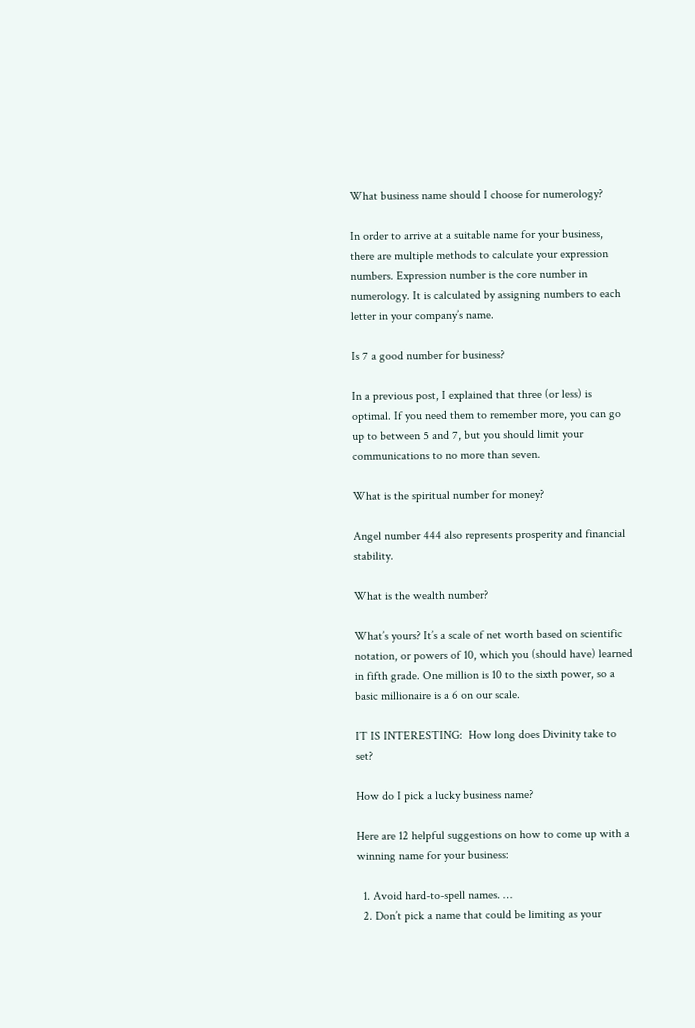What business name should I choose for numerology?

In order to arrive at a suitable name for your business, there are multiple methods to calculate your expression numbers. Expression number is the core number in numerology. It is calculated by assigning numbers to each letter in your company’s name.

Is 7 a good number for business?

In a previous post, I explained that three (or less) is optimal. If you need them to remember more, you can go up to between 5 and 7, but you should limit your communications to no more than seven.

What is the spiritual number for money?

Angel number 444 also represents prosperity and financial stability.

What is the wealth number?

What’s yours? It’s a scale of net worth based on scientific notation, or powers of 10, which you (should have) learned in fifth grade. One million is 10 to the sixth power, so a basic millionaire is a 6 on our scale.

IT IS INTERESTING:  How long does Divinity take to set?

How do I pick a lucky business name?

Here are 12 helpful suggestions on how to come up with a winning name for your business:

  1. Avoid hard-to-spell names. …
  2. Don’t pick a name that could be limiting as your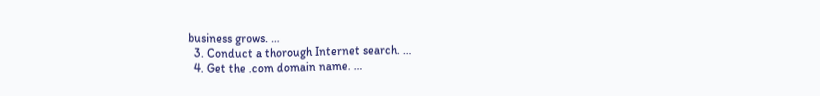business grows. …
  3. Conduct a thorough Internet search. …
  4. Get the .com domain name. …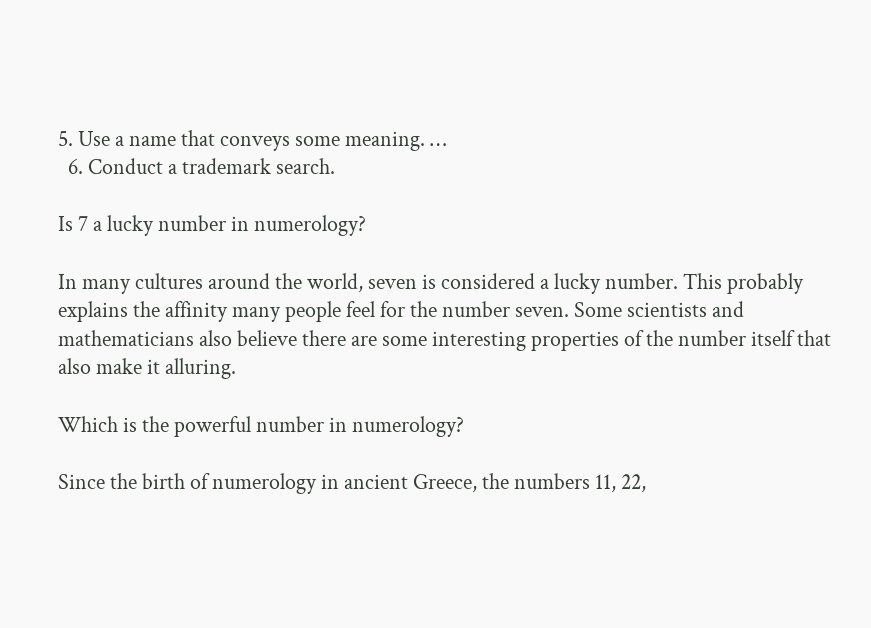5. Use a name that conveys some meaning. …
  6. Conduct a trademark search.

Is 7 a lucky number in numerology?

In many cultures around the world, seven is considered a lucky number. This probably explains the affinity many people feel for the number seven. Some scientists and mathematicians also believe there are some interesting properties of the number itself that also make it alluring.

Which is the powerful number in numerology?

Since the birth of numerology in ancient Greece, the numbers 11, 22,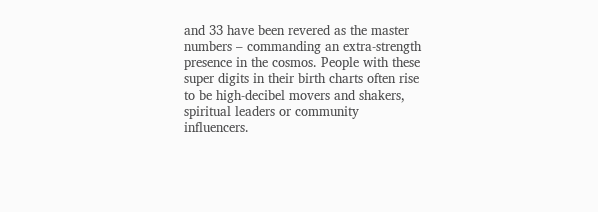and 33 have been revered as the master numbers – commanding an extra-strength presence in the cosmos. People with these super digits in their birth charts often rise to be high-decibel movers and shakers, spiritual leaders or community influencers.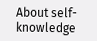About self-knowledge